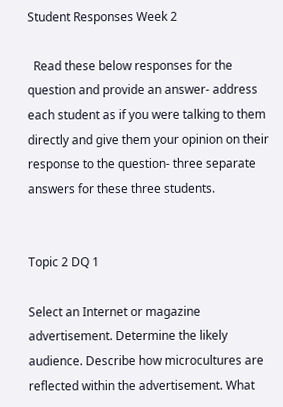Student Responses Week 2

  Read these below responses for the question and provide an answer- address each student as if you were talking to them directly and give them your opinion on their response to the question- three separate answers for these three students.


Topic 2 DQ 1

Select an Internet or magazine advertisement. Determine the likely audience. Describe how microcultures are reflected within the advertisement. What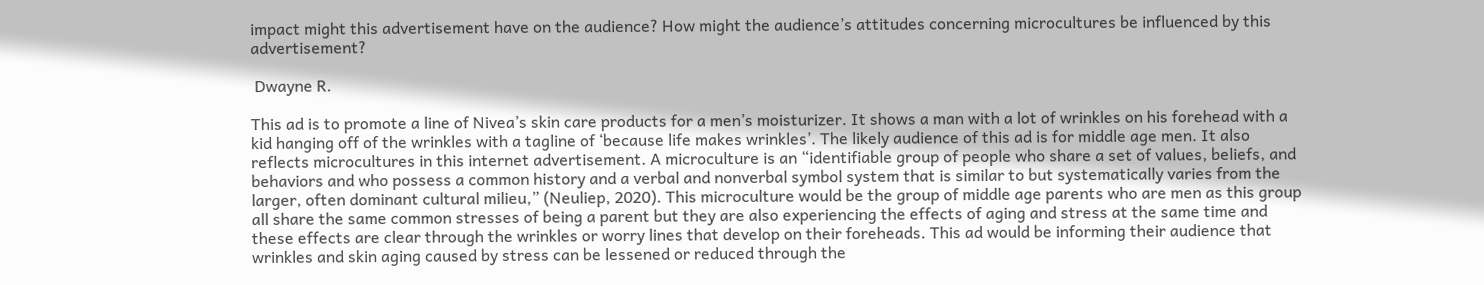impact might this advertisement have on the audience? How might the audience’s attitudes concerning microcultures be influenced by this advertisement?

 Dwayne R.

This ad is to promote a line of Nivea’s skin care products for a men’s moisturizer. It shows a man with a lot of wrinkles on his forehead with a kid hanging off of the wrinkles with a tagline of ‘because life makes wrinkles’. The likely audience of this ad is for middle age men. It also reflects microcultures in this internet advertisement. A microculture is an “identifiable group of people who share a set of values, beliefs, and behaviors and who possess a common history and a verbal and nonverbal symbol system that is similar to but systematically varies from the larger, often dominant cultural milieu,” (Neuliep, 2020). This microculture would be the group of middle age parents who are men as this group all share the same common stresses of being a parent but they are also experiencing the effects of aging and stress at the same time and these effects are clear through the wrinkles or worry lines that develop on their foreheads. This ad would be informing their audience that wrinkles and skin aging caused by stress can be lessened or reduced through the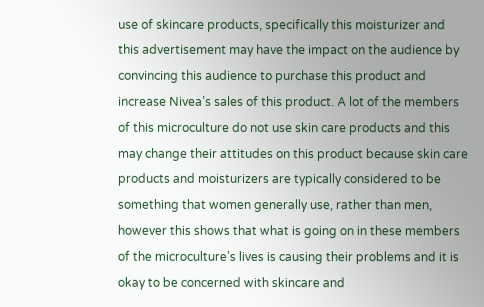use of skincare products, specifically this moisturizer and this advertisement may have the impact on the audience by convincing this audience to purchase this product and increase Nivea’s sales of this product. A lot of the members of this microculture do not use skin care products and this may change their attitudes on this product because skin care products and moisturizers are typically considered to be something that women generally use, rather than men, however this shows that what is going on in these members of the microculture’s lives is causing their problems and it is okay to be concerned with skincare and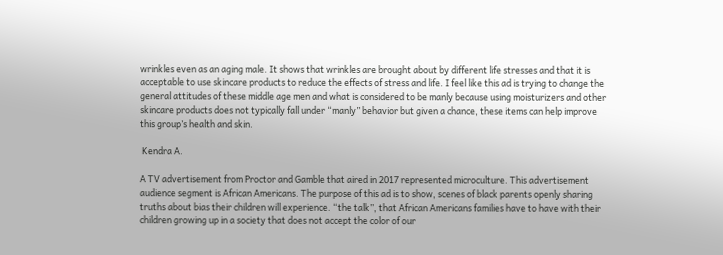wrinkles even as an aging male. It shows that wrinkles are brought about by different life stresses and that it is acceptable to use skincare products to reduce the effects of stress and life. I feel like this ad is trying to change the general attitudes of these middle age men and what is considered to be manly because using moisturizers and other skincare products does not typically fall under “manly” behavior but given a chance, these items can help improve this group’s health and skin.

 Kendra A.

A TV advertisement from Proctor and Gamble that aired in 2017 represented microculture. This advertisement audience segment is African Americans. The purpose of this ad is to show, scenes of black parents openly sharing truths about bias their children will experience. “the talk”, that African Americans families have to have with their children growing up in a society that does not accept the color of our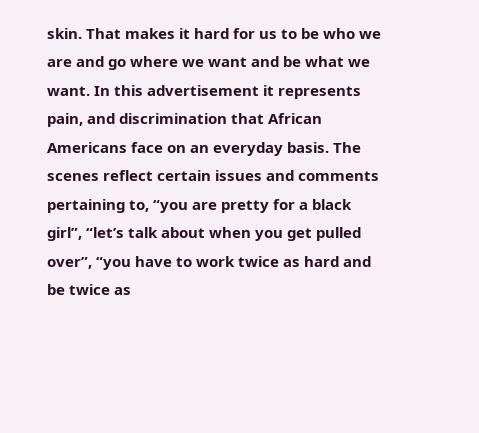skin. That makes it hard for us to be who we are and go where we want and be what we want. In this advertisement it represents pain, and discrimination that African Americans face on an everyday basis. The scenes reflect certain issues and comments pertaining to, “you are pretty for a black girl”, “let’s talk about when you get pulled over”, “you have to work twice as hard and be twice as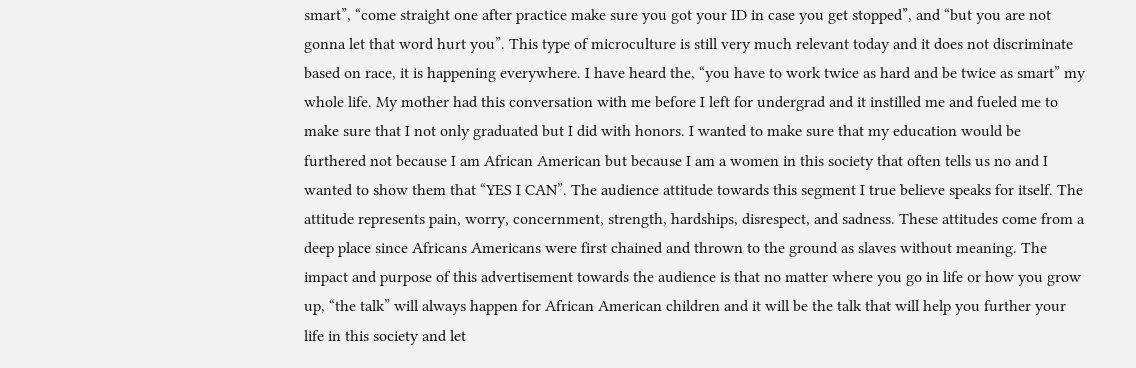smart”, “come straight one after practice make sure you got your ID in case you get stopped”, and “but you are not gonna let that word hurt you”. This type of microculture is still very much relevant today and it does not discriminate based on race, it is happening everywhere. I have heard the, “you have to work twice as hard and be twice as smart” my whole life. My mother had this conversation with me before I left for undergrad and it instilled me and fueled me to make sure that I not only graduated but I did with honors. I wanted to make sure that my education would be furthered not because I am African American but because I am a women in this society that often tells us no and I wanted to show them that “YES I CAN”. The audience attitude towards this segment I true believe speaks for itself. The attitude represents pain, worry, concernment, strength, hardships, disrespect, and sadness. These attitudes come from a deep place since Africans Americans were first chained and thrown to the ground as slaves without meaning. The impact and purpose of this advertisement towards the audience is that no matter where you go in life or how you grow up, “the talk” will always happen for African American children and it will be the talk that will help you further your life in this society and let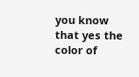you know that yes the color of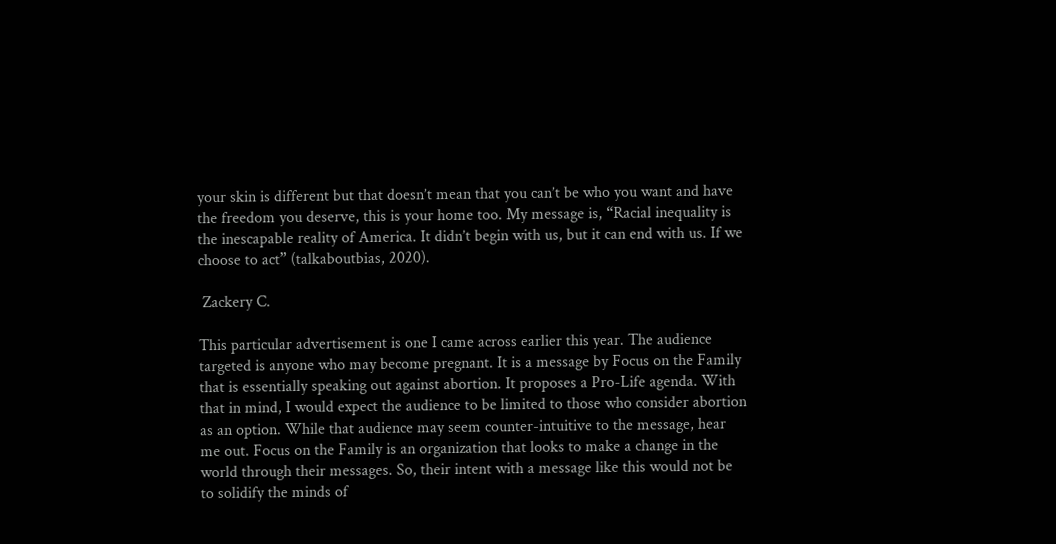your skin is different but that doesn’t mean that you can’t be who you want and have the freedom you deserve, this is your home too. My message is, “Racial inequality is the inescapable reality of America. It didn’t begin with us, but it can end with us. If we choose to act” (talkaboutbias, 2020).

 Zackery C.

This particular advertisement is one I came across earlier this year. The audience targeted is anyone who may become pregnant. It is a message by Focus on the Family that is essentially speaking out against abortion. It proposes a Pro-Life agenda. With that in mind, I would expect the audience to be limited to those who consider abortion as an option. While that audience may seem counter-intuitive to the message, hear me out. Focus on the Family is an organization that looks to make a change in the world through their messages. So, their intent with a message like this would not be to solidify the minds of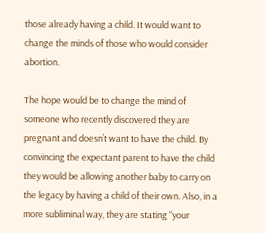those already having a child. It would want to change the minds of those who would consider abortion.

The hope would be to change the mind of someone who recently discovered they are pregnant and doesn’t want to have the child. By convincing the expectant parent to have the child they would be allowing another baby to carry on the legacy by having a child of their own. Also, in a more subliminal way, they are stating “your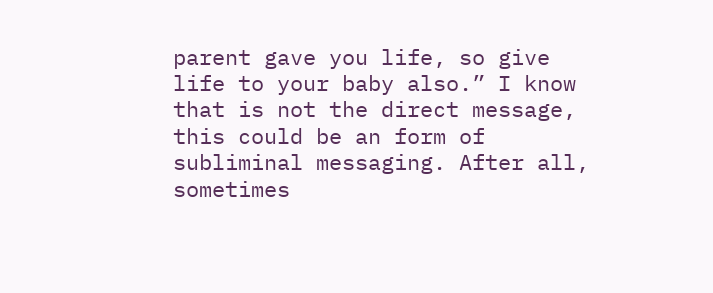parent gave you life, so give life to your baby also.” I know that is not the direct message, this could be an form of subliminal messaging. After all, sometimes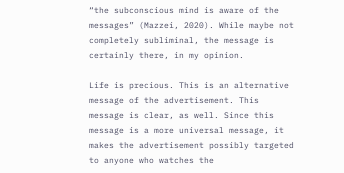“the subconscious mind is aware of the messages” (Mazzei, 2020). While maybe not completely subliminal, the message is certainly there, in my opinion.

Life is precious. This is an alternative message of the advertisement. This message is clear, as well. Since this message is a more universal message, it makes the advertisement possibly targeted to anyone who watches the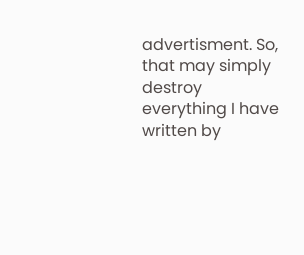advertisment. So, that may simply destroy everything I have written by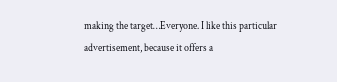making the target…Everyone. I like this particular advertisement, because it offers a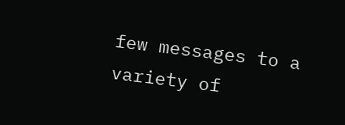few messages to a variety of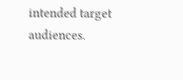intended target audiences.